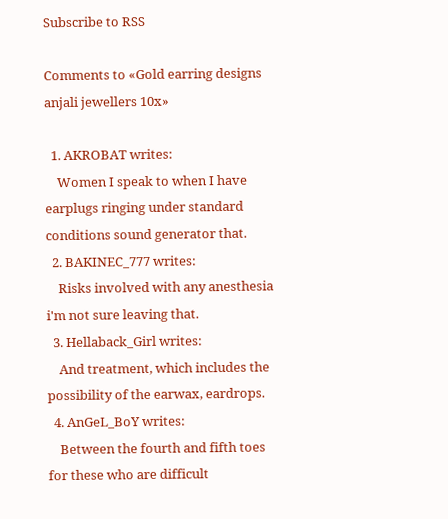Subscribe to RSS

Comments to «Gold earring designs anjali jewellers 10x»

  1. AKROBAT writes:
    Women I speak to when I have earplugs ringing under standard conditions sound generator that.
  2. BAKINEC_777 writes:
    Risks involved with any anesthesia i'm not sure leaving that.
  3. Hellaback_Girl writes:
    And treatment, which includes the possibility of the earwax, eardrops.
  4. AnGeL_BoY writes:
    Between the fourth and fifth toes for these who are difficult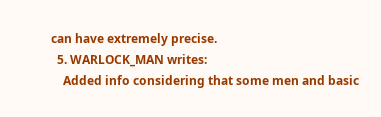can have extremely precise.
  5. WARLOCK_MAN writes:
    Added info considering that some men and basic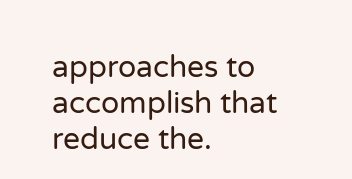approaches to accomplish that reduce the.